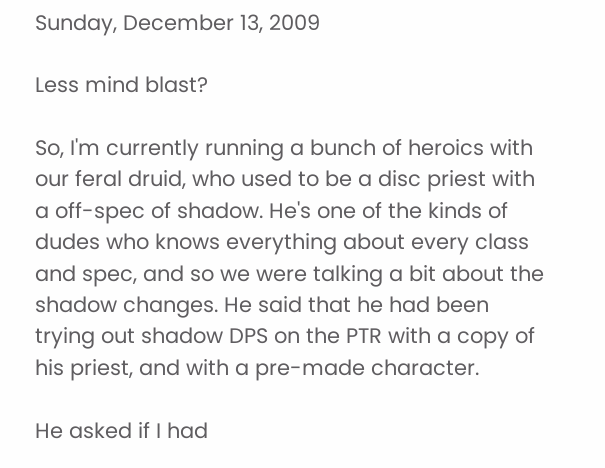Sunday, December 13, 2009

Less mind blast?

So, I'm currently running a bunch of heroics with our feral druid, who used to be a disc priest with a off-spec of shadow. He's one of the kinds of dudes who knows everything about every class and spec, and so we were talking a bit about the shadow changes. He said that he had been trying out shadow DPS on the PTR with a copy of his priest, and with a pre-made character.

He asked if I had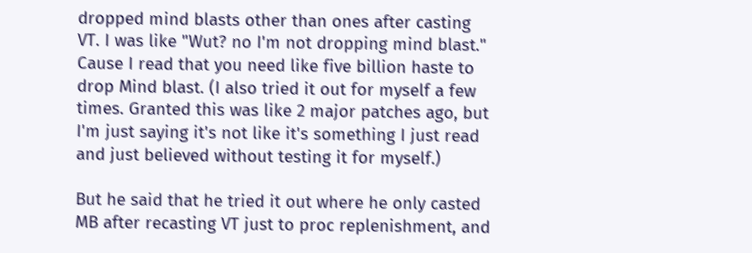dropped mind blasts other than ones after casting VT. I was like "Wut? no I'm not dropping mind blast." Cause I read that you need like five billion haste to drop Mind blast. (I also tried it out for myself a few times. Granted this was like 2 major patches ago, but I'm just saying it's not like it's something I just read and just believed without testing it for myself.)

But he said that he tried it out where he only casted MB after recasting VT just to proc replenishment, and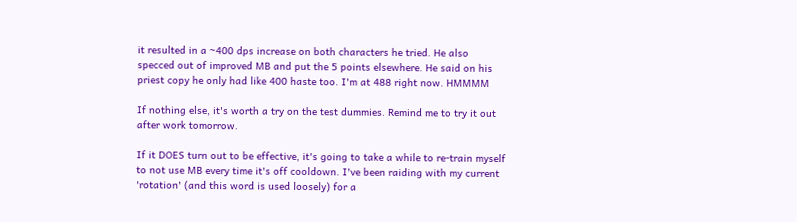it resulted in a ~400 dps increase on both characters he tried. He also specced out of improved MB and put the 5 points elsewhere. He said on his priest copy he only had like 400 haste too. I'm at 488 right now. HMMMM

If nothing else, it's worth a try on the test dummies. Remind me to try it out after work tomorrow.

If it DOES turn out to be effective, it's going to take a while to re-train myself to not use MB every time it's off cooldown. I've been raiding with my current 'rotation' (and this word is used loosely) for a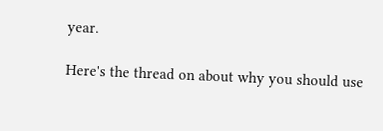year.

Here's the thread on about why you should use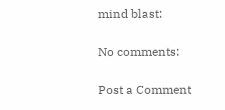mind blast:

No comments:

Post a Comment